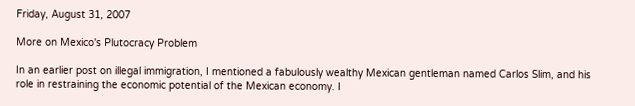Friday, August 31, 2007

More on Mexico's Plutocracy Problem

In an earlier post on illegal immigration, I mentioned a fabulously wealthy Mexican gentleman named Carlos Slim, and his role in restraining the economic potential of the Mexican economy. I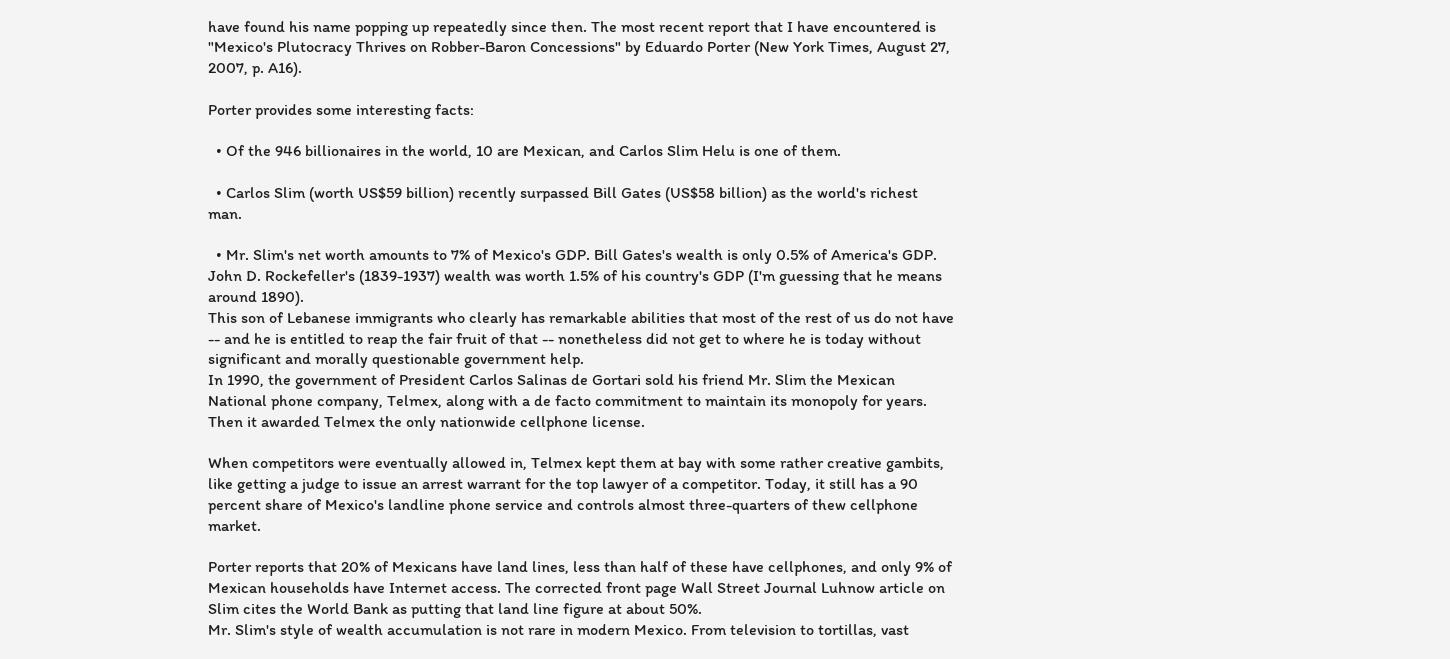have found his name popping up repeatedly since then. The most recent report that I have encountered is "Mexico's Plutocracy Thrives on Robber-Baron Concessions" by Eduardo Porter (New York Times, August 27, 2007, p. A16).

Porter provides some interesting facts:

  • Of the 946 billionaires in the world, 10 are Mexican, and Carlos Slim Helu is one of them.

  • Carlos Slim (worth US$59 billion) recently surpassed Bill Gates (US$58 billion) as the world's richest man.

  • Mr. Slim's net worth amounts to 7% of Mexico's GDP. Bill Gates's wealth is only 0.5% of America's GDP. John D. Rockefeller's (1839-1937) wealth was worth 1.5% of his country's GDP (I'm guessing that he means around 1890).
This son of Lebanese immigrants who clearly has remarkable abilities that most of the rest of us do not have -- and he is entitled to reap the fair fruit of that -- nonetheless did not get to where he is today without significant and morally questionable government help.
In 1990, the government of President Carlos Salinas de Gortari sold his friend Mr. Slim the Mexican National phone company, Telmex, along with a de facto commitment to maintain its monopoly for years. Then it awarded Telmex the only nationwide cellphone license.

When competitors were eventually allowed in, Telmex kept them at bay with some rather creative gambits, like getting a judge to issue an arrest warrant for the top lawyer of a competitor. Today, it still has a 90 percent share of Mexico's landline phone service and controls almost three-quarters of thew cellphone market.

Porter reports that 20% of Mexicans have land lines, less than half of these have cellphones, and only 9% of Mexican households have Internet access. The corrected front page Wall Street Journal Luhnow article on Slim cites the World Bank as putting that land line figure at about 50%.
Mr. Slim's style of wealth accumulation is not rare in modern Mexico. From television to tortillas, vast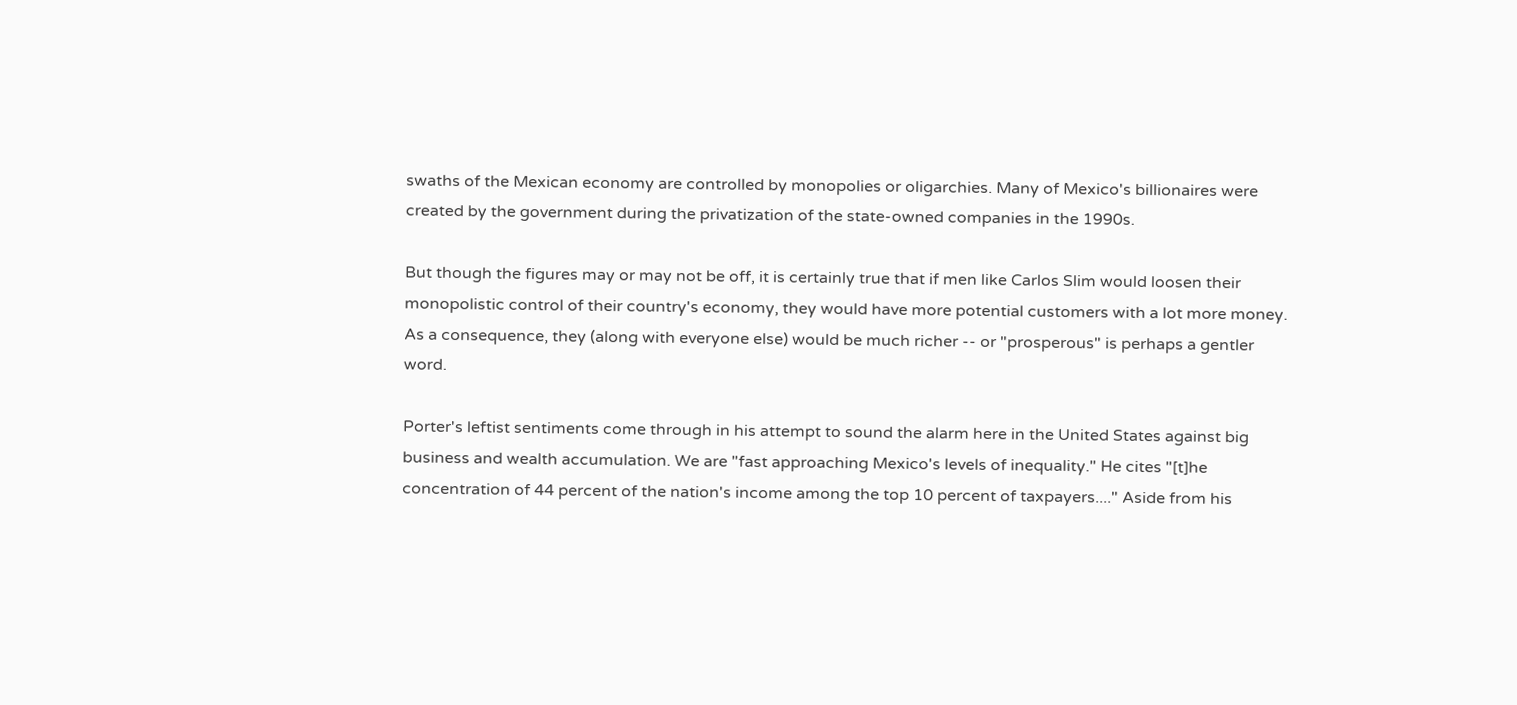swaths of the Mexican economy are controlled by monopolies or oligarchies. Many of Mexico's billionaires were created by the government during the privatization of the state-owned companies in the 1990s.

But though the figures may or may not be off, it is certainly true that if men like Carlos Slim would loosen their monopolistic control of their country's economy, they would have more potential customers with a lot more money. As a consequence, they (along with everyone else) would be much richer -- or "prosperous" is perhaps a gentler word.

Porter's leftist sentiments come through in his attempt to sound the alarm here in the United States against big business and wealth accumulation. We are "fast approaching Mexico's levels of inequality." He cites "[t]he concentration of 44 percent of the nation's income among the top 10 percent of taxpayers...." Aside from his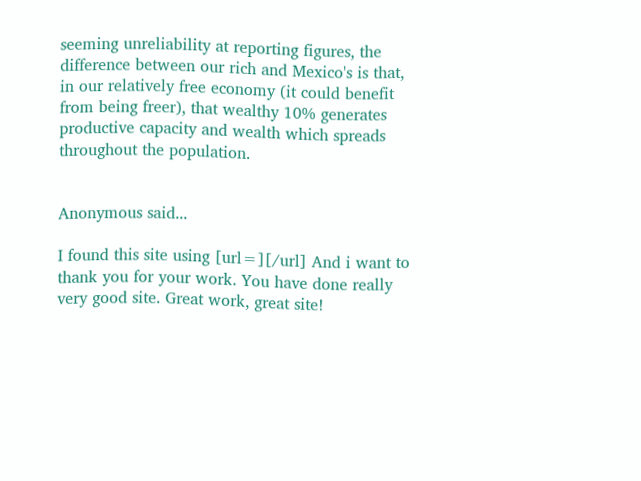seeming unreliability at reporting figures, the difference between our rich and Mexico's is that, in our relatively free economy (it could benefit from being freer), that wealthy 10% generates productive capacity and wealth which spreads throughout the population.


Anonymous said...

I found this site using [url=][/url] And i want to thank you for your work. You have done really very good site. Great work, great site!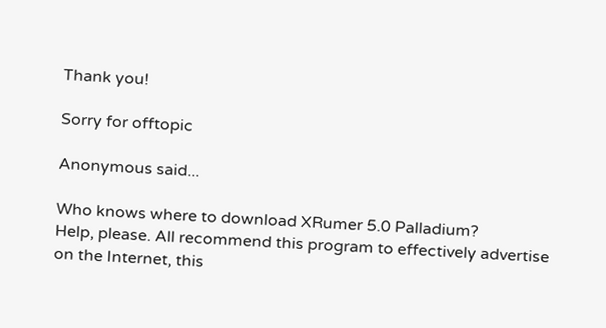Thank you!

Sorry for offtopic

Anonymous said...

Who knows where to download XRumer 5.0 Palladium?
Help, please. All recommend this program to effectively advertise on the Internet, this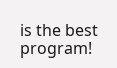is the best program!